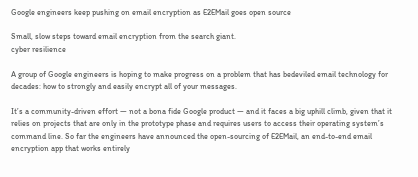Google engineers keep pushing on email encryption as E2EMail goes open source

Small, slow steps toward email encryption from the search giant.
cyber resilience

A group of Google engineers is hoping to make progress on a problem that has bedeviled email technology for decades: how to strongly and easily encrypt all of your messages.

It’s a community-driven effort — not a bona fide Google product — and it faces a big uphill climb, given that it relies on projects that are only in the prototype phase and requires users to access their operating system’s command line. So far the engineers have announced the open-sourcing of E2EMail, an end-to-end email encryption app that works entirely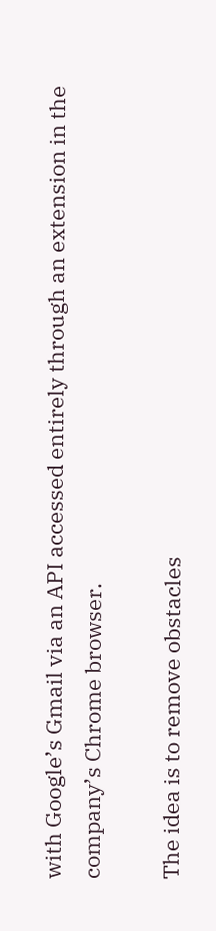with Google’s Gmail via an API accessed entirely through an extension in the company’s Chrome browser.

The idea is to remove obstacles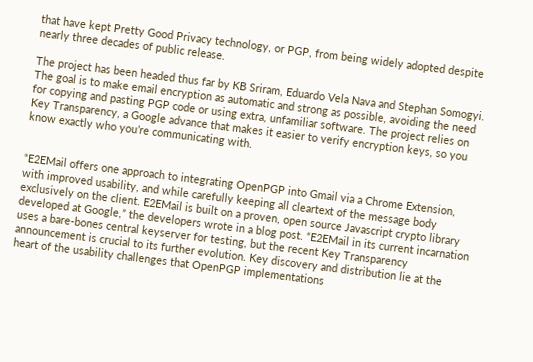that have kept Pretty Good Privacy technology, or PGP, from being widely adopted despite nearly three decades of public release.

The project has been headed thus far by KB Sriram, Eduardo Vela Nava and Stephan Somogyi. The goal is to make email encryption as automatic and strong as possible, avoiding the need for copying and pasting PGP code or using extra, unfamiliar software. The project relies on Key Transparency, a Google advance that makes it easier to verify encryption keys, so you know exactly who you’re communicating with.


“E2EMail offers one approach to integrating OpenPGP into Gmail via a Chrome Extension, with improved usability, and while carefully keeping all cleartext of the message body exclusively on the client. E2EMail is built on a proven, open source Javascript crypto library developed at Google,” the developers wrote in a blog post. “E2EMail in its current incarnation uses a bare-bones central keyserver for testing, but the recent Key Transparency announcement is crucial to its further evolution. Key discovery and distribution lie at the heart of the usability challenges that OpenPGP implementations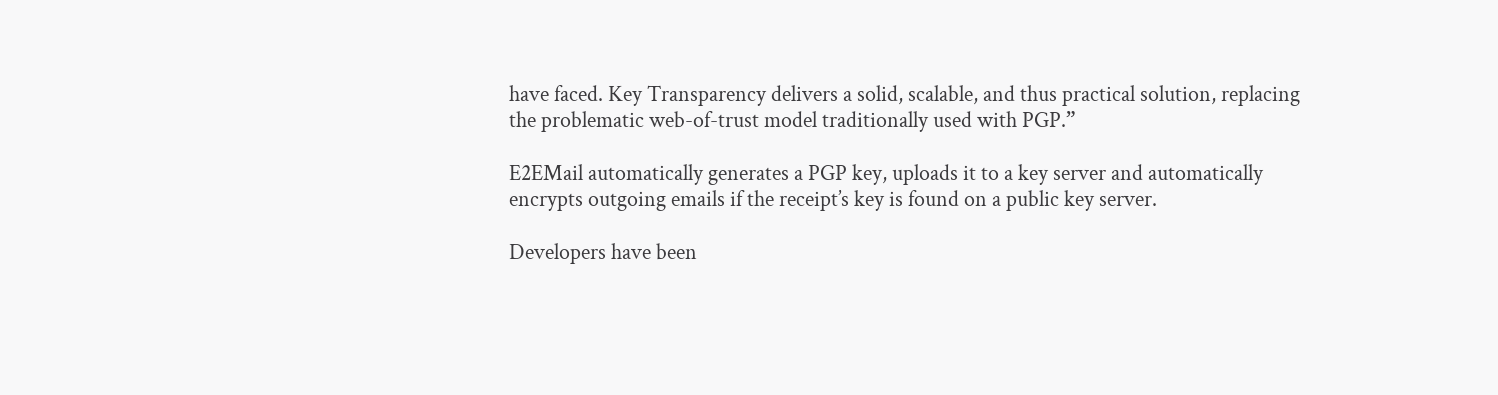have faced. Key Transparency delivers a solid, scalable, and thus practical solution, replacing the problematic web-of-trust model traditionally used with PGP.”

E2EMail automatically generates a PGP key, uploads it to a key server and automatically encrypts outgoing emails if the receipt’s key is found on a public key server.

Developers have been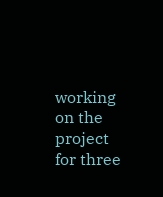working on the project for three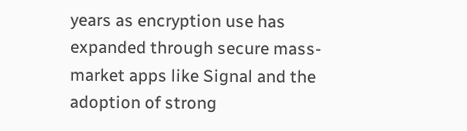years as encryption use has expanded through secure mass-market apps like Signal and the adoption of strong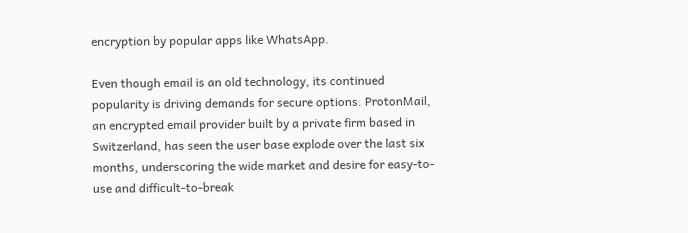encryption by popular apps like WhatsApp.

Even though email is an old technology, its continued popularity is driving demands for secure options. ProtonMail, an encrypted email provider built by a private firm based in Switzerland, has seen the user base explode over the last six months, underscoring the wide market and desire for easy-to-use and difficult-to-break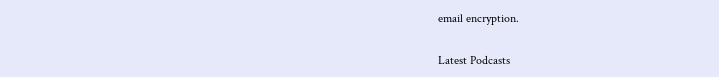email encryption.

Latest Podcasts